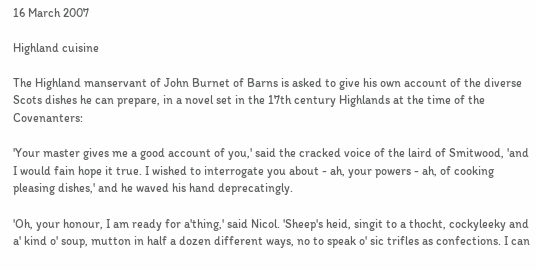16 March 2007

Highland cuisine

The Highland manservant of John Burnet of Barns is asked to give his own account of the diverse Scots dishes he can prepare, in a novel set in the 17th century Highlands at the time of the Covenanters:

'Your master gives me a good account of you,' said the cracked voice of the laird of Smitwood, 'and I would fain hope it true. I wished to interrogate you about - ah, your powers - ah, of cooking pleasing dishes,' and he waved his hand deprecatingly.

'Oh, your honour, I am ready for a'thing,' said Nicol. 'Sheep's heid, singit to a thocht, cockyleeky and a' kind o' soup, mutton in half a dozen different ways, no to speak o' sic trifles as confections. I can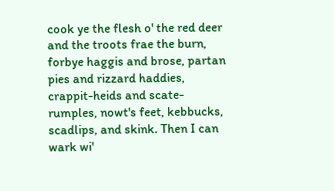cook ye the flesh o' the red deer and the troots frae the burn, forbye haggis and brose, partan pies and rizzard haddies, crappit-heids and scate-rumples, nowt's feet, kebbucks, scadlips, and skink. Then I can wark wi'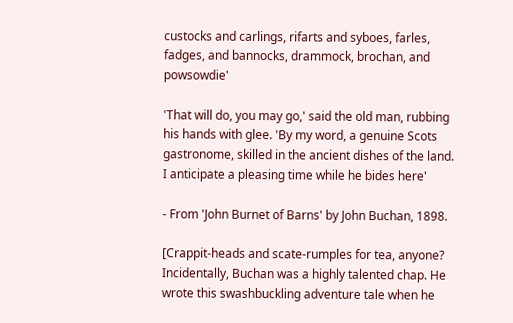custocks and carlings, rifarts and syboes, farles, fadges, and bannocks, drammock, brochan, and powsowdie'

'That will do, you may go,' said the old man, rubbing his hands with glee. 'By my word, a genuine Scots gastronome, skilled in the ancient dishes of the land. I anticipate a pleasing time while he bides here'

- From 'John Burnet of Barns' by John Buchan, 1898.

[Crappit-heads and scate-rumples for tea, anyone? Incidentally, Buchan was a highly talented chap. He wrote this swashbuckling adventure tale when he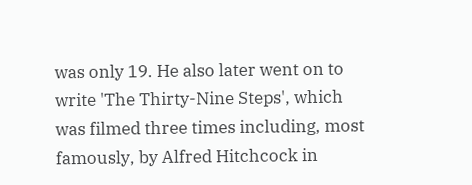was only 19. He also later went on to write 'The Thirty-Nine Steps', which was filmed three times including, most famously, by Alfred Hitchcock in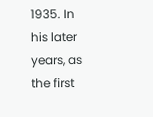1935. In his later years, as the first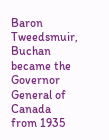Baron Tweedsmuir, Buchan became the Governor General of Canada from 1935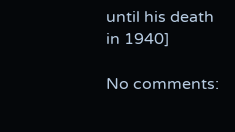until his death in 1940]

No comments: